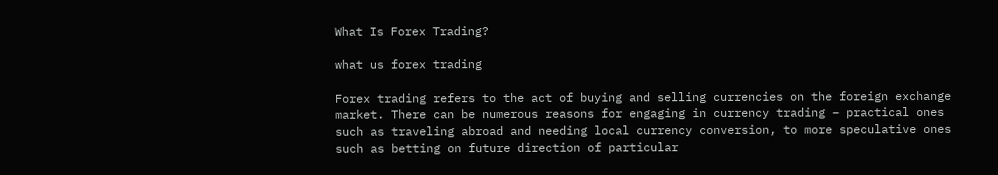What Is Forex Trading?

what us forex trading

Forex trading refers to the act of buying and selling currencies on the foreign exchange market. There can be numerous reasons for engaging in currency trading – practical ones such as traveling abroad and needing local currency conversion, to more speculative ones such as betting on future direction of particular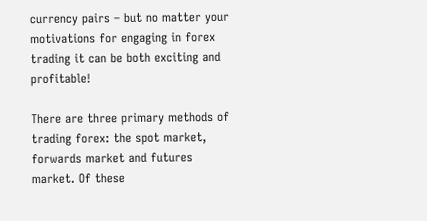currency pairs – but no matter your motivations for engaging in forex trading it can be both exciting and profitable!

There are three primary methods of trading forex: the spot market, forwards market and futures market. Of these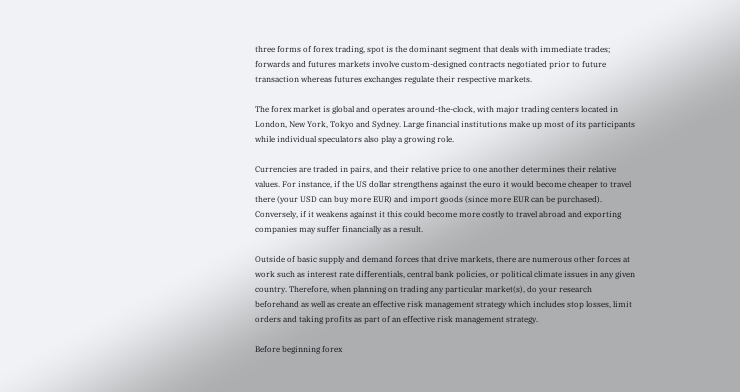three forms of forex trading, spot is the dominant segment that deals with immediate trades; forwards and futures markets involve custom-designed contracts negotiated prior to future transaction whereas futures exchanges regulate their respective markets.

The forex market is global and operates around-the-clock, with major trading centers located in London, New York, Tokyo and Sydney. Large financial institutions make up most of its participants while individual speculators also play a growing role.

Currencies are traded in pairs, and their relative price to one another determines their relative values. For instance, if the US dollar strengthens against the euro it would become cheaper to travel there (your USD can buy more EUR) and import goods (since more EUR can be purchased). Conversely, if it weakens against it this could become more costly to travel abroad and exporting companies may suffer financially as a result.

Outside of basic supply and demand forces that drive markets, there are numerous other forces at work such as interest rate differentials, central bank policies, or political climate issues in any given country. Therefore, when planning on trading any particular market(s), do your research beforehand as well as create an effective risk management strategy which includes stop losses, limit orders and taking profits as part of an effective risk management strategy.

Before beginning forex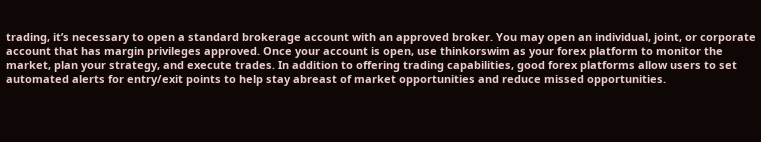trading, it’s necessary to open a standard brokerage account with an approved broker. You may open an individual, joint, or corporate account that has margin privileges approved. Once your account is open, use thinkorswim as your forex platform to monitor the market, plan your strategy, and execute trades. In addition to offering trading capabilities, good forex platforms allow users to set automated alerts for entry/exit points to help stay abreast of market opportunities and reduce missed opportunities.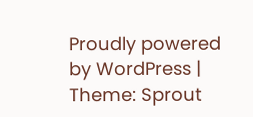Proudly powered by WordPress | Theme: Sprout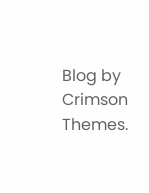Blog by Crimson Themes.